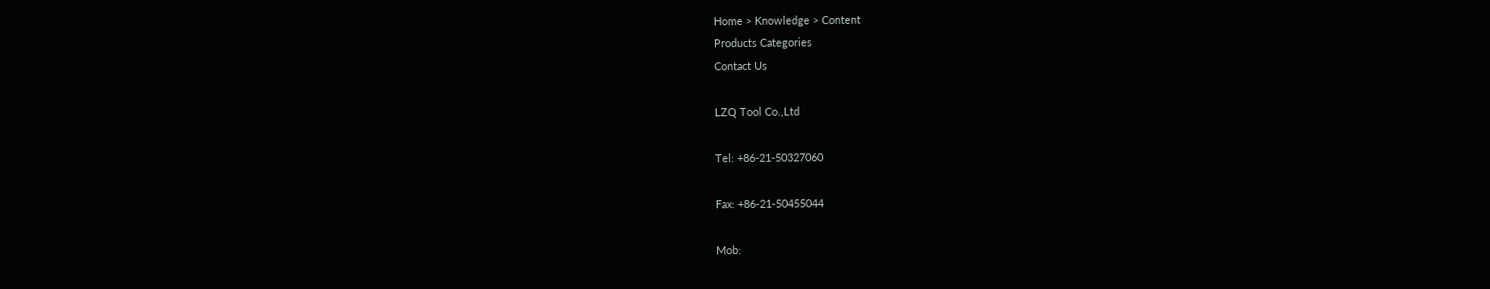Home > Knowledge > Content
Products Categories
Contact Us

LZQ Tool Co.,Ltd

Tel: +86-21-50327060

Fax: +86-21-50455044

Mob: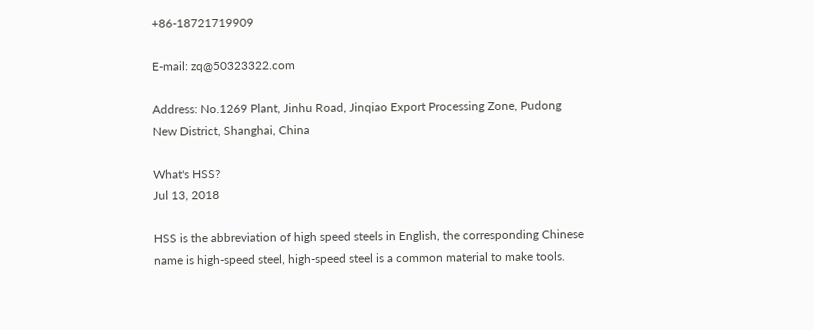+86-18721719909

E-mail: zq@50323322.com

Address: No.1269 Plant, Jinhu Road, Jinqiao Export Processing Zone, Pudong New District, Shanghai, China

What's HSS?
Jul 13, 2018

HSS is the abbreviation of high speed steels in English, the corresponding Chinese name is high-speed steel, high-speed steel is a common material to make tools.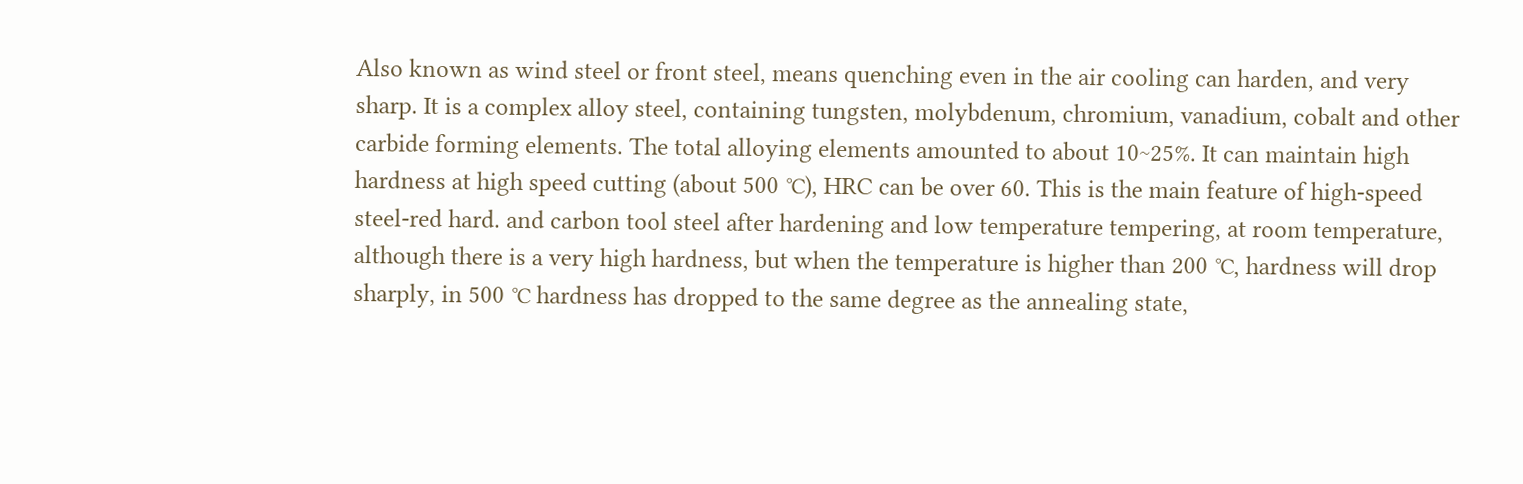Also known as wind steel or front steel, means quenching even in the air cooling can harden, and very sharp. It is a complex alloy steel, containing tungsten, molybdenum, chromium, vanadium, cobalt and other carbide forming elements. The total alloying elements amounted to about 10~25%. It can maintain high hardness at high speed cutting (about 500 ℃), HRC can be over 60. This is the main feature of high-speed steel-red hard. and carbon tool steel after hardening and low temperature tempering, at room temperature, although there is a very high hardness, but when the temperature is higher than 200 ℃, hardness will drop sharply, in 500 ℃ hardness has dropped to the same degree as the annealing state,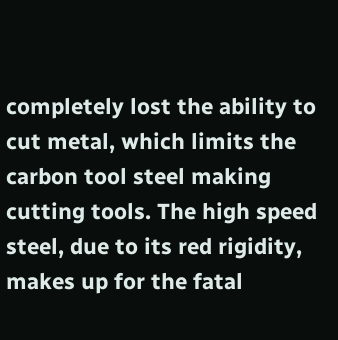completely lost the ability to cut metal, which limits the carbon tool steel making cutting tools. The high speed steel, due to its red rigidity, makes up for the fatal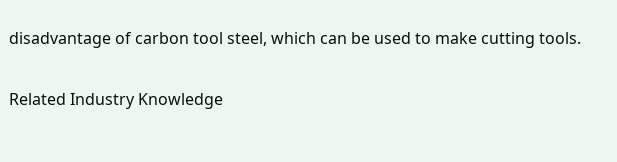disadvantage of carbon tool steel, which can be used to make cutting tools.

Related Industry Knowledge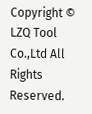Copyright © LZQ Tool Co.,Ltd All Rights Reserved.